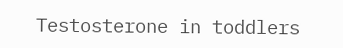Testosterone in toddlers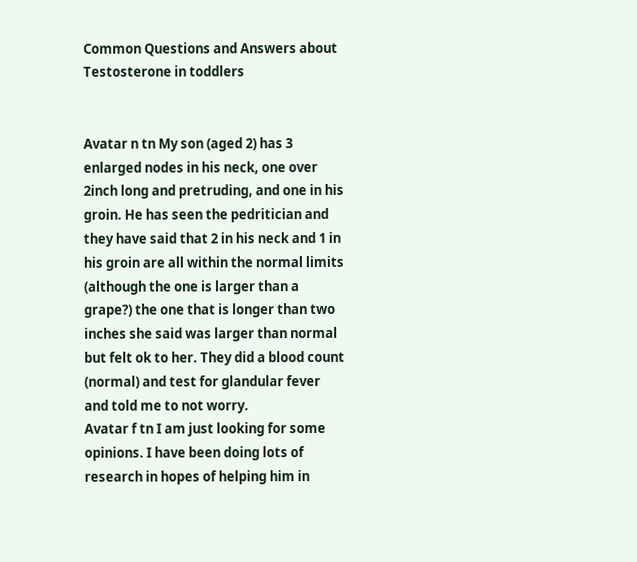Common Questions and Answers about Testosterone in toddlers


Avatar n tn My son (aged 2) has 3 enlarged nodes in his neck, one over 2inch long and pretruding, and one in his groin. He has seen the pedritician and they have said that 2 in his neck and 1 in his groin are all within the normal limits (although the one is larger than a grape?) the one that is longer than two inches she said was larger than normal but felt ok to her. They did a blood count (normal) and test for glandular fever and told me to not worry.
Avatar f tn I am just looking for some opinions. I have been doing lots of research in hopes of helping him in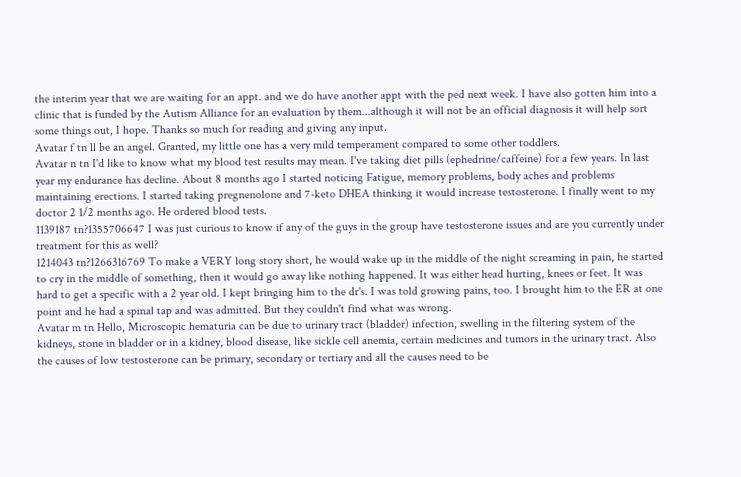the interim year that we are waiting for an appt. and we do have another appt with the ped next week. I have also gotten him into a clinic that is funded by the Autism Alliance for an evaluation by them...although it will not be an official diagnosis it will help sort some things out, I hope. Thanks so much for reading and giving any input.
Avatar f tn ll be an angel. Granted, my little one has a very mild temperament compared to some other toddlers.
Avatar n tn I'd like to know what my blood test results may mean. I've taking diet pills (ephedrine/caffeine) for a few years. In last year my endurance has decline. About 8 months ago I started noticing Fatigue, memory problems, body aches and problems maintaining erections. I started taking pregnenolone and 7-keto DHEA thinking it would increase testosterone. I finally went to my doctor 2 1/2 months ago. He ordered blood tests.
1139187 tn?1355706647 I was just curious to know if any of the guys in the group have testosterone issues and are you currently under treatment for this as well?
1214043 tn?1266316769 To make a VERY long story short, he would wake up in the middle of the night screaming in pain, he started to cry in the middle of something, then it would go away like nothing happened. It was either head hurting, knees or feet. It was hard to get a specific with a 2 year old. I kept bringing him to the dr's. I was told growing pains, too. I brought him to the ER at one point and he had a spinal tap and was admitted. But they couldn't find what was wrong.
Avatar m tn Hello, Microscopic hematuria can be due to urinary tract (bladder) infection, swelling in the filtering system of the kidneys, stone in bladder or in a kidney, blood disease, like sickle cell anemia, certain medicines and tumors in the urinary tract. Also the causes of low testosterone can be primary, secondary or tertiary and all the causes need to be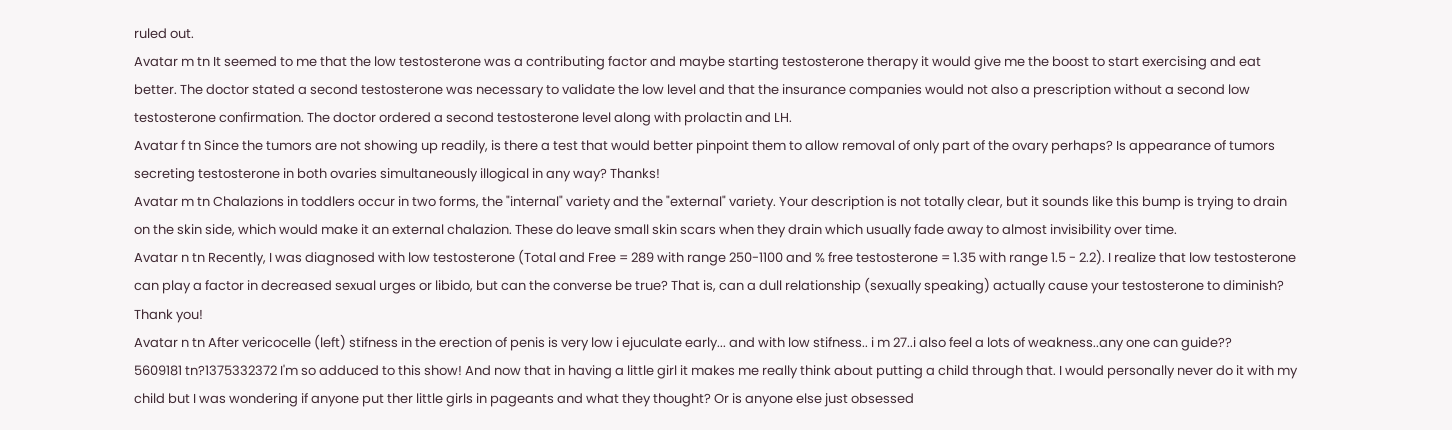ruled out.
Avatar m tn It seemed to me that the low testosterone was a contributing factor and maybe starting testosterone therapy it would give me the boost to start exercising and eat better. The doctor stated a second testosterone was necessary to validate the low level and that the insurance companies would not also a prescription without a second low testosterone confirmation. The doctor ordered a second testosterone level along with prolactin and LH.
Avatar f tn Since the tumors are not showing up readily, is there a test that would better pinpoint them to allow removal of only part of the ovary perhaps? Is appearance of tumors secreting testosterone in both ovaries simultaneously illogical in any way? Thanks!
Avatar m tn Chalazions in toddlers occur in two forms, the "internal" variety and the "external" variety. Your description is not totally clear, but it sounds like this bump is trying to drain on the skin side, which would make it an external chalazion. These do leave small skin scars when they drain which usually fade away to almost invisibility over time.
Avatar n tn Recently, I was diagnosed with low testosterone (Total and Free = 289 with range 250-1100 and % free testosterone = 1.35 with range 1.5 - 2.2). I realize that low testosterone can play a factor in decreased sexual urges or libido, but can the converse be true? That is, can a dull relationship (sexually speaking) actually cause your testosterone to diminish? Thank you!
Avatar n tn After vericocelle (left) stifness in the erection of penis is very low i ejuculate early... and with low stifness.. i m 27..i also feel a lots of weakness..any one can guide??
5609181 tn?1375332372 I'm so adduced to this show! And now that in having a little girl it makes me really think about putting a child through that. I would personally never do it with my child but I was wondering if anyone put ther little girls in pageants and what they thought? Or is anyone else just obsessed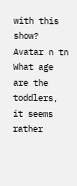with this show?
Avatar n tn What age are the toddlers, it seems rather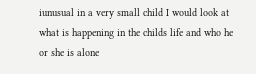iunusual in a very small child I would look at what is happening in the childs life and who he or she is alone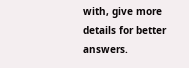with, give more details for better answers.